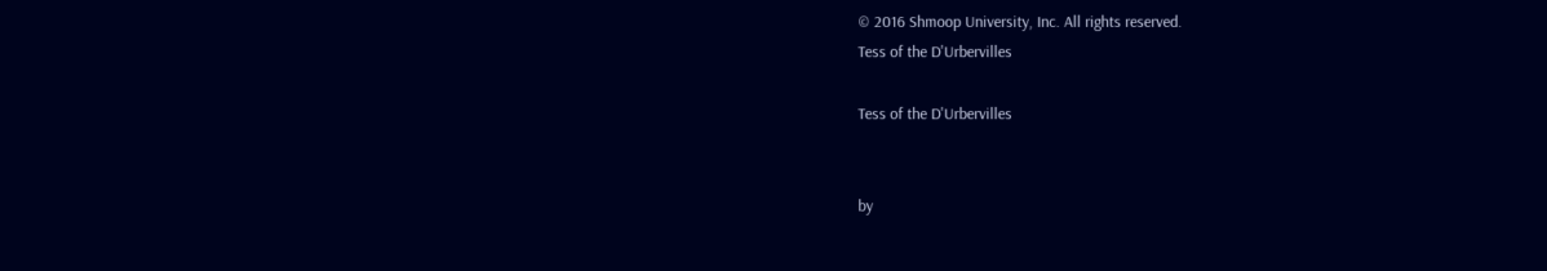© 2016 Shmoop University, Inc. All rights reserved.
Tess of the D'Urbervilles

Tess of the D'Urbervilles


by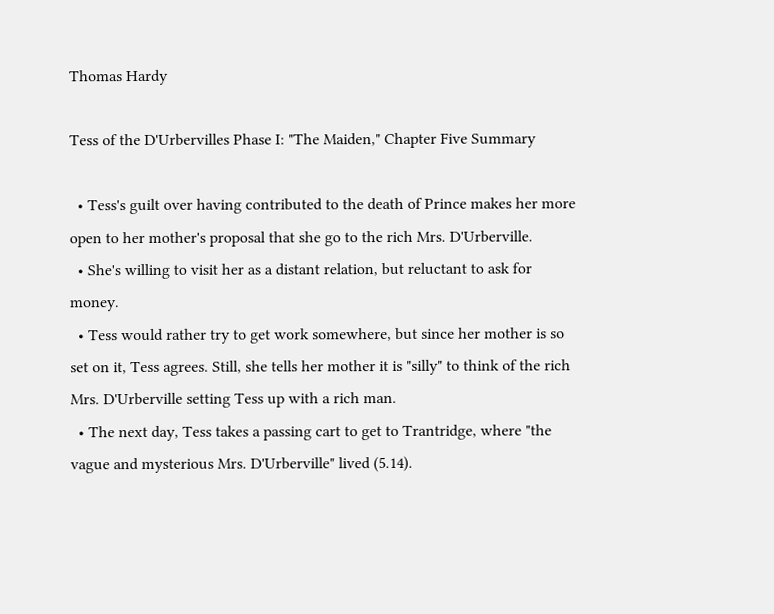Thomas Hardy

Tess of the D'Urbervilles Phase I: "The Maiden," Chapter Five Summary

  • Tess's guilt over having contributed to the death of Prince makes her more open to her mother's proposal that she go to the rich Mrs. D'Urberville.
  • She's willing to visit her as a distant relation, but reluctant to ask for money.
  • Tess would rather try to get work somewhere, but since her mother is so set on it, Tess agrees. Still, she tells her mother it is "silly" to think of the rich Mrs. D'Urberville setting Tess up with a rich man.
  • The next day, Tess takes a passing cart to get to Trantridge, where "the vague and mysterious Mrs. D'Urberville" lived (5.14).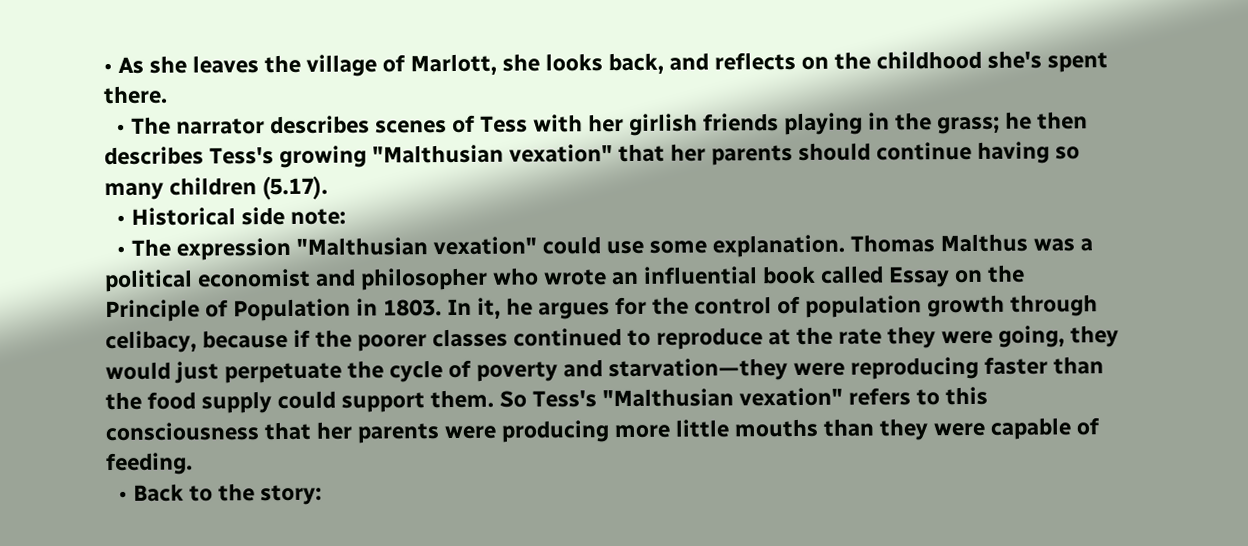• As she leaves the village of Marlott, she looks back, and reflects on the childhood she's spent there.
  • The narrator describes scenes of Tess with her girlish friends playing in the grass; he then describes Tess's growing "Malthusian vexation" that her parents should continue having so many children (5.17).
  • Historical side note:
  • The expression "Malthusian vexation" could use some explanation. Thomas Malthus was a political economist and philosopher who wrote an influential book called Essay on the Principle of Population in 1803. In it, he argues for the control of population growth through celibacy, because if the poorer classes continued to reproduce at the rate they were going, they would just perpetuate the cycle of poverty and starvation—they were reproducing faster than the food supply could support them. So Tess's "Malthusian vexation" refers to this consciousness that her parents were producing more little mouths than they were capable of feeding.
  • Back to the story: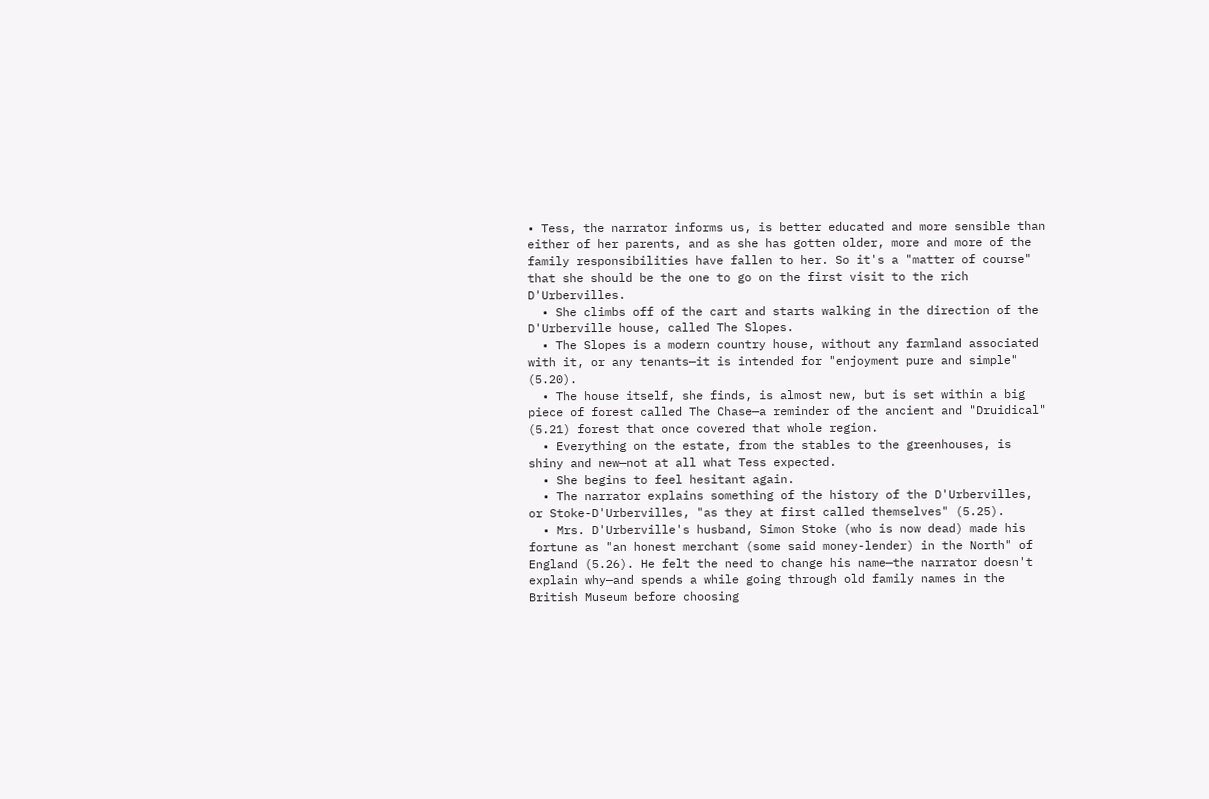• Tess, the narrator informs us, is better educated and more sensible than either of her parents, and as she has gotten older, more and more of the family responsibilities have fallen to her. So it's a "matter of course" that she should be the one to go on the first visit to the rich D'Urbervilles.
  • She climbs off of the cart and starts walking in the direction of the D'Urberville house, called The Slopes.
  • The Slopes is a modern country house, without any farmland associated with it, or any tenants—it is intended for "enjoyment pure and simple" (5.20).
  • The house itself, she finds, is almost new, but is set within a big piece of forest called The Chase—a reminder of the ancient and "Druidical" (5.21) forest that once covered that whole region.
  • Everything on the estate, from the stables to the greenhouses, is shiny and new—not at all what Tess expected.
  • She begins to feel hesitant again.
  • The narrator explains something of the history of the D'Urbervilles, or Stoke-D'Urbervilles, "as they at first called themselves" (5.25).
  • Mrs. D'Urberville's husband, Simon Stoke (who is now dead) made his fortune as "an honest merchant (some said money-lender) in the North" of England (5.26). He felt the need to change his name—the narrator doesn't explain why—and spends a while going through old family names in the British Museum before choosing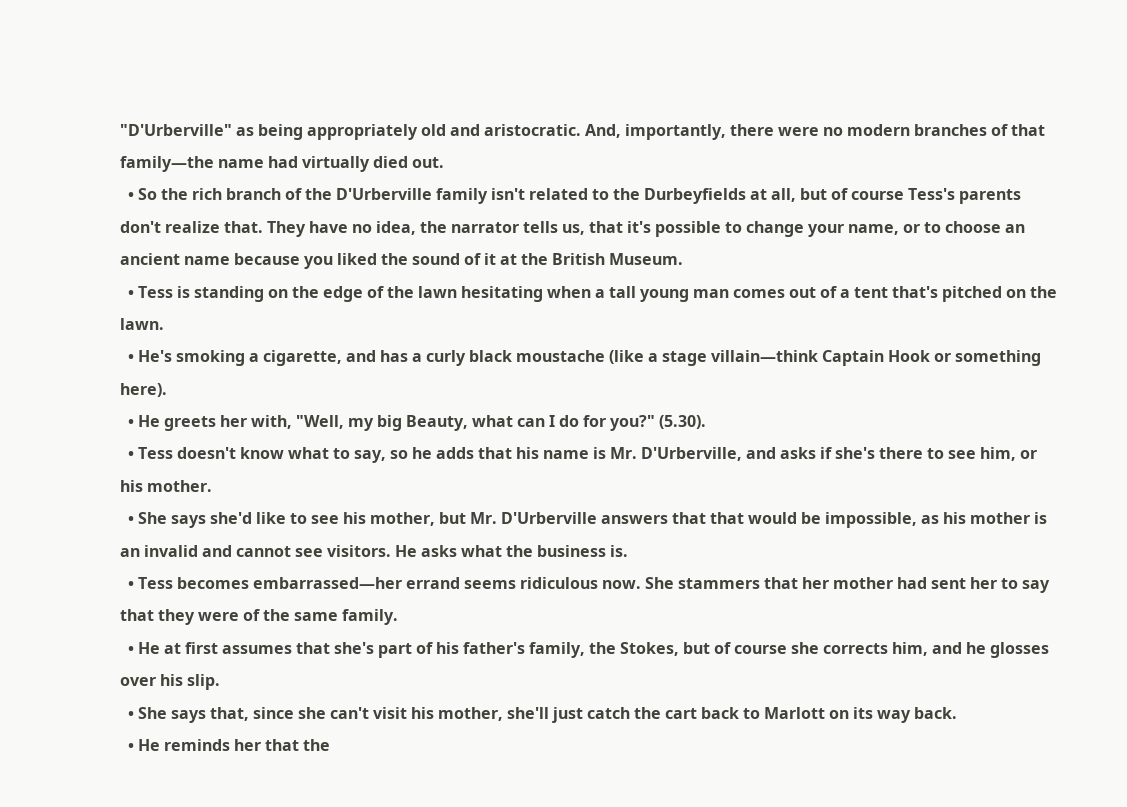"D'Urberville" as being appropriately old and aristocratic. And, importantly, there were no modern branches of that family—the name had virtually died out.
  • So the rich branch of the D'Urberville family isn't related to the Durbeyfields at all, but of course Tess's parents don't realize that. They have no idea, the narrator tells us, that it's possible to change your name, or to choose an ancient name because you liked the sound of it at the British Museum.
  • Tess is standing on the edge of the lawn hesitating when a tall young man comes out of a tent that's pitched on the lawn.
  • He's smoking a cigarette, and has a curly black moustache (like a stage villain—think Captain Hook or something here).
  • He greets her with, "Well, my big Beauty, what can I do for you?" (5.30).
  • Tess doesn't know what to say, so he adds that his name is Mr. D'Urberville, and asks if she's there to see him, or his mother.
  • She says she'd like to see his mother, but Mr. D'Urberville answers that that would be impossible, as his mother is an invalid and cannot see visitors. He asks what the business is.
  • Tess becomes embarrassed—her errand seems ridiculous now. She stammers that her mother had sent her to say that they were of the same family.
  • He at first assumes that she's part of his father's family, the Stokes, but of course she corrects him, and he glosses over his slip.
  • She says that, since she can't visit his mother, she'll just catch the cart back to Marlott on its way back.
  • He reminds her that the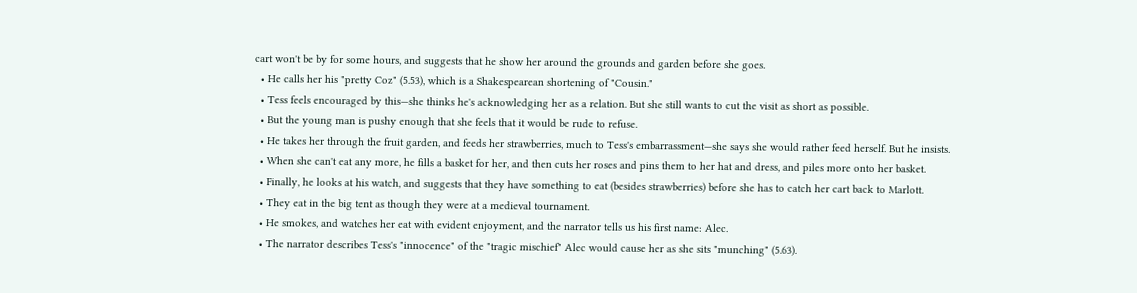cart won't be by for some hours, and suggests that he show her around the grounds and garden before she goes.
  • He calls her his "pretty Coz" (5.53), which is a Shakespearean shortening of "Cousin."
  • Tess feels encouraged by this—she thinks he's acknowledging her as a relation. But she still wants to cut the visit as short as possible.
  • But the young man is pushy enough that she feels that it would be rude to refuse.
  • He takes her through the fruit garden, and feeds her strawberries, much to Tess's embarrassment—she says she would rather feed herself. But he insists.
  • When she can't eat any more, he fills a basket for her, and then cuts her roses and pins them to her hat and dress, and piles more onto her basket.
  • Finally, he looks at his watch, and suggests that they have something to eat (besides strawberries) before she has to catch her cart back to Marlott.
  • They eat in the big tent as though they were at a medieval tournament.
  • He smokes, and watches her eat with evident enjoyment, and the narrator tells us his first name: Alec.
  • The narrator describes Tess's "innocence" of the "tragic mischief" Alec would cause her as she sits "munching" (5.63).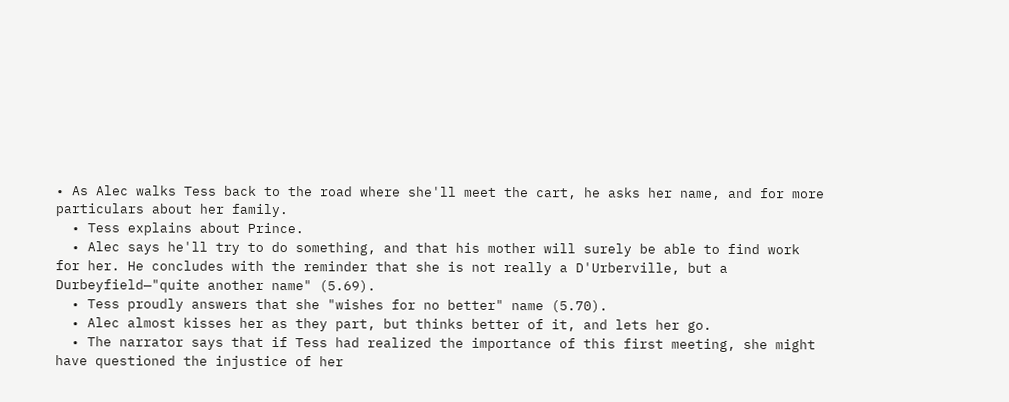• As Alec walks Tess back to the road where she'll meet the cart, he asks her name, and for more particulars about her family.
  • Tess explains about Prince.
  • Alec says he'll try to do something, and that his mother will surely be able to find work for her. He concludes with the reminder that she is not really a D'Urberville, but a Durbeyfield—"quite another name" (5.69).
  • Tess proudly answers that she "wishes for no better" name (5.70).
  • Alec almost kisses her as they part, but thinks better of it, and lets her go.
  • The narrator says that if Tess had realized the importance of this first meeting, she might have questioned the injustice of her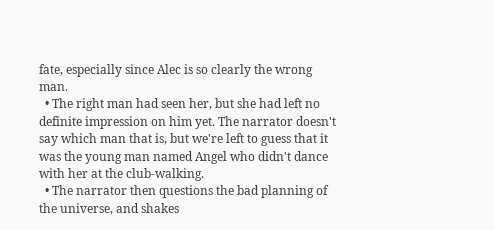fate, especially since Alec is so clearly the wrong man.
  • The right man had seen her, but she had left no definite impression on him yet. The narrator doesn't say which man that is, but we're left to guess that it was the young man named Angel who didn't dance with her at the club-walking.
  • The narrator then questions the bad planning of the universe, and shakes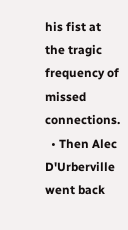his fist at the tragic frequency of missed connections.
  • Then Alec D'Urberville went back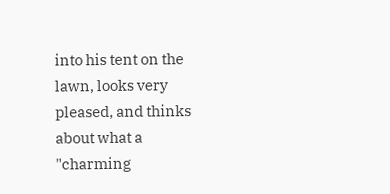into his tent on the lawn, looks very pleased, and thinks about what a "charming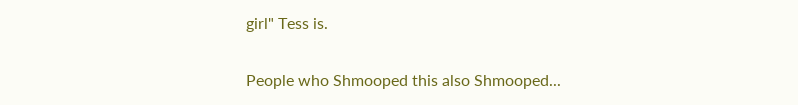girl" Tess is.

People who Shmooped this also Shmooped...